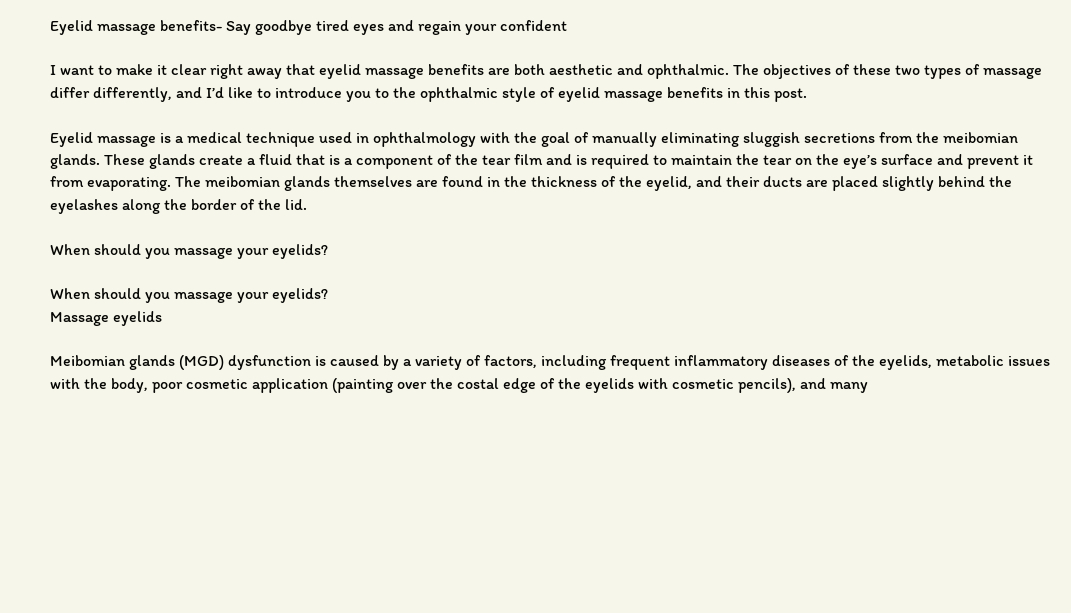Eyelid massage benefits- Say goodbye tired eyes and regain your confident

I want to make it clear right away that eyelid massage benefits are both aesthetic and ophthalmic. The objectives of these two types of massage differ differently, and I’d like to introduce you to the ophthalmic style of eyelid massage benefits in this post.

Eyelid massage is a medical technique used in ophthalmology with the goal of manually eliminating sluggish secretions from the meibomian glands. These glands create a fluid that is a component of the tear film and is required to maintain the tear on the eye’s surface and prevent it from evaporating. The meibomian glands themselves are found in the thickness of the eyelid, and their ducts are placed slightly behind the eyelashes along the border of the lid.

When should you massage your eyelids?

When should you massage your eyelids?
Massage eyelids

Meibomian glands (MGD) dysfunction is caused by a variety of factors, including frequent inflammatory diseases of the eyelids, metabolic issues with the body, poor cosmetic application (painting over the costal edge of the eyelids with cosmetic pencils), and many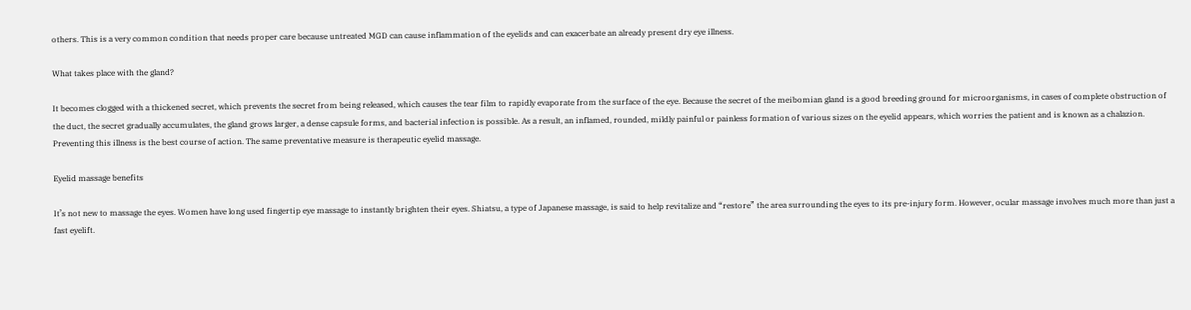others. This is a very common condition that needs proper care because untreated MGD can cause inflammation of the eyelids and can exacerbate an already present dry eye illness.

What takes place with the gland?

It becomes clogged with a thickened secret, which prevents the secret from being released, which causes the tear film to rapidly evaporate from the surface of the eye. Because the secret of the meibomian gland is a good breeding ground for microorganisms, in cases of complete obstruction of the duct, the secret gradually accumulates, the gland grows larger, a dense capsule forms, and bacterial infection is possible. As a result, an inflamed, rounded, mildly painful or painless formation of various sizes on the eyelid appears, which worries the patient and is known as a chalazion. Preventing this illness is the best course of action. The same preventative measure is therapeutic eyelid massage.

Eyelid massage benefits

It’s not new to massage the eyes. Women have long used fingertip eye massage to instantly brighten their eyes. Shiatsu, a type of Japanese massage, is said to help revitalize and “restore” the area surrounding the eyes to its pre-injury form. However, ocular massage involves much more than just a fast eyelift.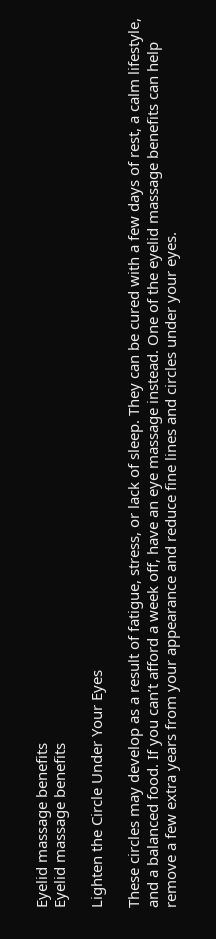Eyelid massage benefits
Eyelid massage benefits

Lighten the Circle Under Your Eyes

These circles may develop as a result of fatigue, stress, or lack of sleep. They can be cured with a few days of rest, a calm lifestyle, and a balanced food. If you can’t afford a week off, have an eye massage instead. One of the eyelid massage benefits can help remove a few extra years from your appearance and reduce fine lines and circles under your eyes.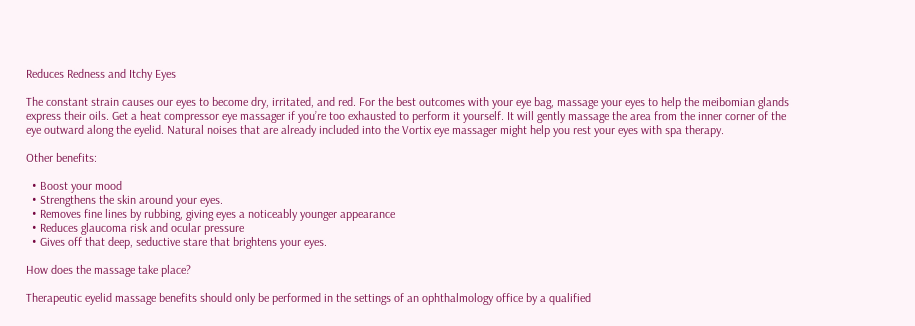Reduces Redness and Itchy Eyes

The constant strain causes our eyes to become dry, irritated, and red. For the best outcomes with your eye bag, massage your eyes to help the meibomian glands express their oils. Get a heat compressor eye massager if you’re too exhausted to perform it yourself. It will gently massage the area from the inner corner of the eye outward along the eyelid. Natural noises that are already included into the Vortix eye massager might help you rest your eyes with spa therapy.

Other benefits:

  • Boost your mood
  • Strengthens the skin around your eyes.
  • Removes fine lines by rubbing, giving eyes a noticeably younger appearance
  • Reduces glaucoma risk and ocular pressure
  • Gives off that deep, seductive stare that brightens your eyes.

How does the massage take place?

Therapeutic eyelid massage benefits should only be performed in the settings of an ophthalmology office by a qualified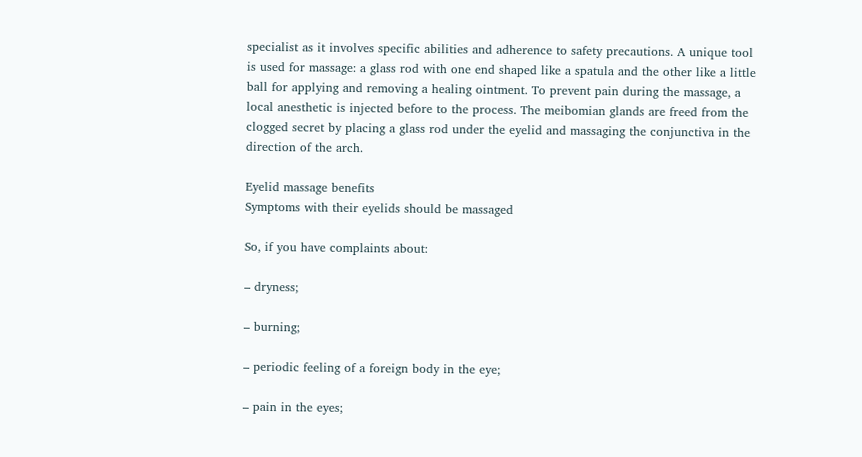specialist as it involves specific abilities and adherence to safety precautions. A unique tool is used for massage: a glass rod with one end shaped like a spatula and the other like a little ball for applying and removing a healing ointment. To prevent pain during the massage, a local anesthetic is injected before to the process. The meibomian glands are freed from the clogged secret by placing a glass rod under the eyelid and massaging the conjunctiva in the direction of the arch.

Eyelid massage benefits
Symptoms with their eyelids should be massaged

So, if you have complaints about:

– dryness;

– burning;

– periodic feeling of a foreign body in the eye;

– pain in the eyes;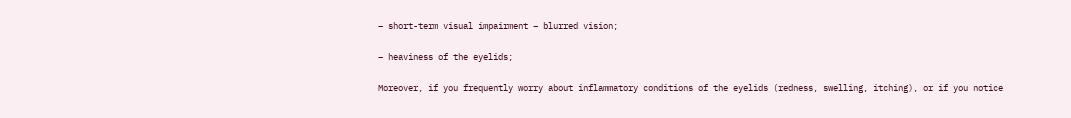– short-term visual impairment – blurred vision;

– heaviness of the eyelids;

Moreover, if you frequently worry about inflammatory conditions of the eyelids (redness, swelling, itching), or if you notice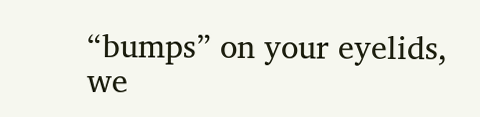“bumps” on your eyelids, we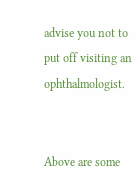advise you not to put off visiting an ophthalmologist.


Above are some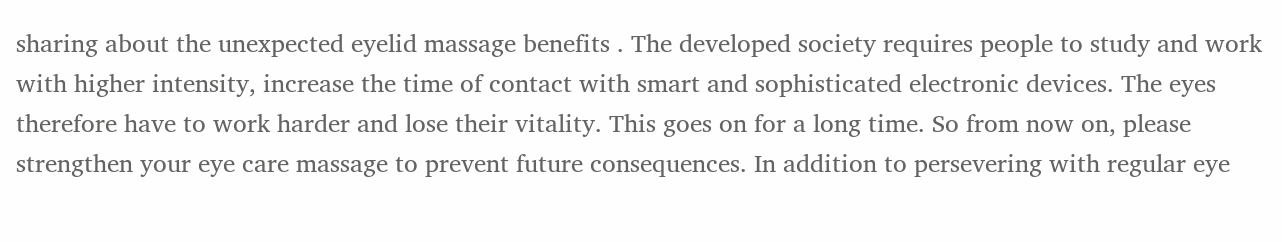sharing about the unexpected eyelid massage benefits . The developed society requires people to study and work with higher intensity, increase the time of contact with smart and sophisticated electronic devices. The eyes therefore have to work harder and lose their vitality. This goes on for a long time. So from now on, please strengthen your eye care massage to prevent future consequences. In addition to persevering with regular eye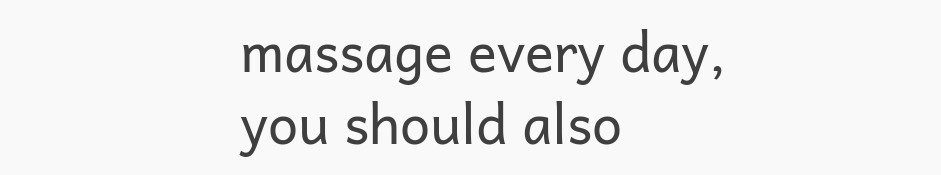massage every day, you should also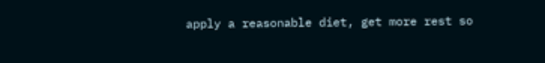apply a reasonable diet, get more rest so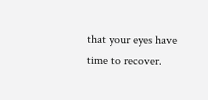that your eyes have time to recover.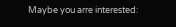Maybe you arre interested: